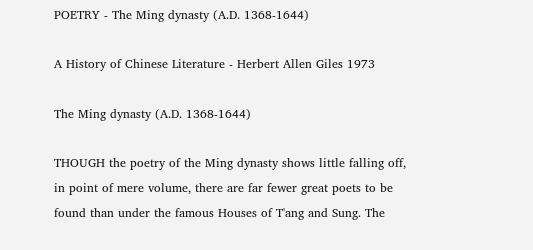POETRY - The Ming dynasty (A.D. 1368-1644)

A History of Chinese Literature - Herbert Allen Giles 1973

The Ming dynasty (A.D. 1368-1644)

THOUGH the poetry of the Ming dynasty shows little falling off, in point of mere volume, there are far fewer great poets to be found than under the famous Houses of T'ang and Sung. The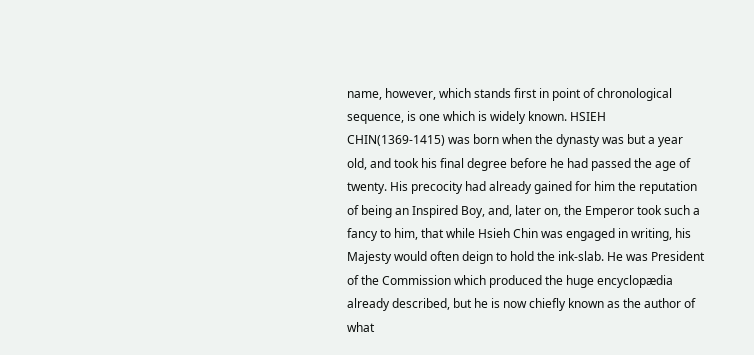name, however, which stands first in point of chronological sequence, is one which is widely known. HSIEH CHIN(1369-1415) was born when the dynasty was but a year old, and took his final degree before he had passed the age of twenty. His precocity had already gained for him the reputation of being an Inspired Boy, and, later on, the Emperor took such a fancy to him, that while Hsieh Chin was engaged in writing, his Majesty would often deign to hold the ink-slab. He was President of the Commission which produced the huge encyclopædia already described, but he is now chiefly known as the author of what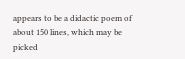appears to be a didactic poem of about 150 lines, which may be picked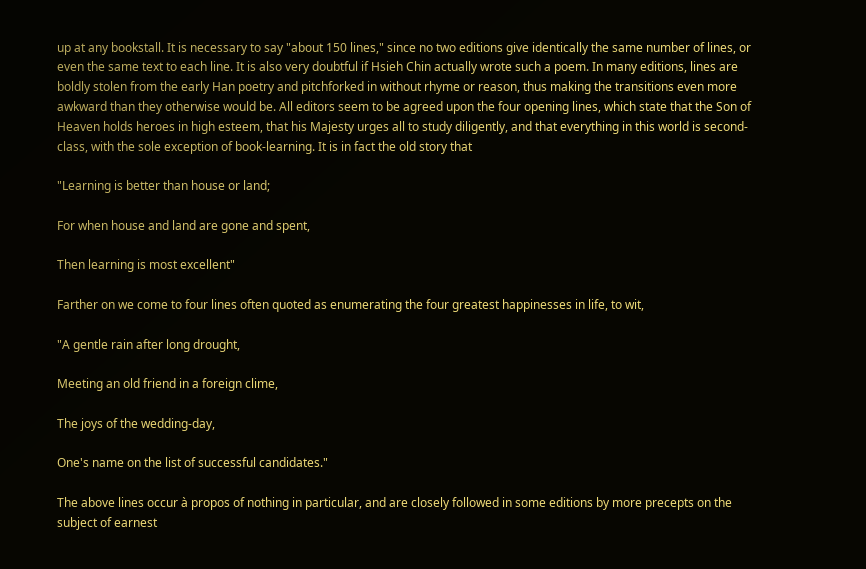up at any bookstall. It is necessary to say "about 150 lines," since no two editions give identically the same number of lines, or even the same text to each line. It is also very doubtful if Hsieh Chin actually wrote such a poem. In many editions, lines are boldly stolen from the early Han poetry and pitchforked in without rhyme or reason, thus making the transitions even more awkward than they otherwise would be. All editors seem to be agreed upon the four opening lines, which state that the Son of Heaven holds heroes in high esteem, that his Majesty urges all to study diligently, and that everything in this world is second-class, with the sole exception of book-learning. It is in fact the old story that

"Learning is better than house or land;

For when house and land are gone and spent,

Then learning is most excellent"

Farther on we come to four lines often quoted as enumerating the four greatest happinesses in life, to wit,

"A gentle rain after long drought,

Meeting an old friend in a foreign clime,

The joys of the wedding-day,

One's name on the list of successful candidates."

The above lines occur à propos of nothing in particular, and are closely followed in some editions by more precepts on the subject of earnest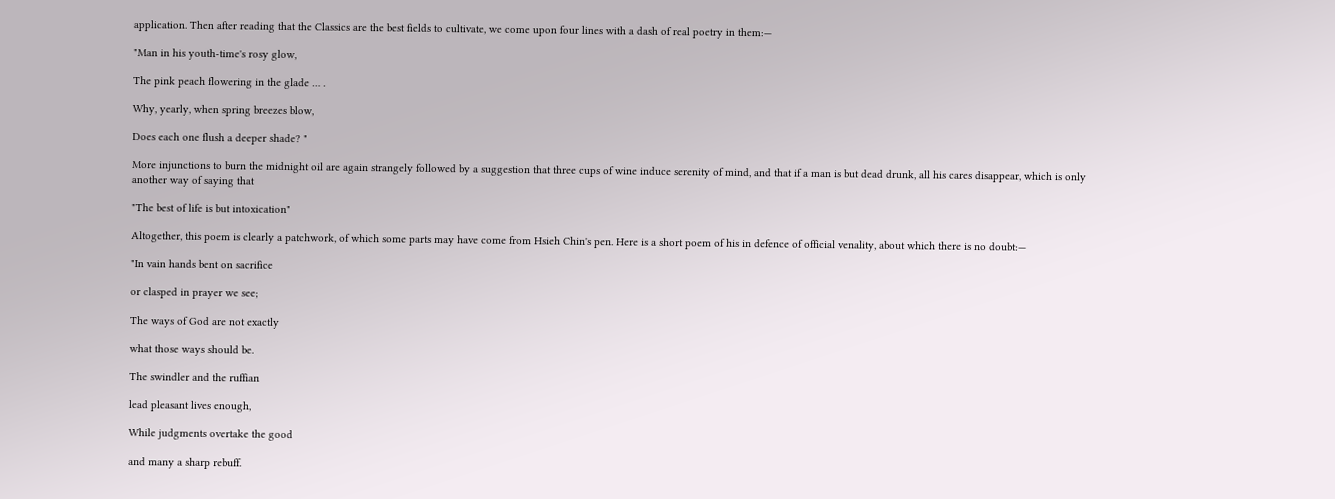application. Then after reading that the Classics are the best fields to cultivate, we come upon four lines with a dash of real poetry in them:—

"Man in his youth-time's rosy glow,

The pink peach flowering in the glade … .

Why, yearly, when spring breezes blow,

Does each one flush a deeper shade? "

More injunctions to burn the midnight oil are again strangely followed by a suggestion that three cups of wine induce serenity of mind, and that if a man is but dead drunk, all his cares disappear, which is only another way of saying that

"The best of life is but intoxication"

Altogether, this poem is clearly a patchwork, of which some parts may have come from Hsieh Chin's pen. Here is a short poem of his in defence of official venality, about which there is no doubt:—

"In vain hands bent on sacrifice

or clasped in prayer we see;

The ways of God are not exactly

what those ways should be.

The swindler and the ruffian

lead pleasant lives enough,

While judgments overtake the good

and many a sharp rebuff.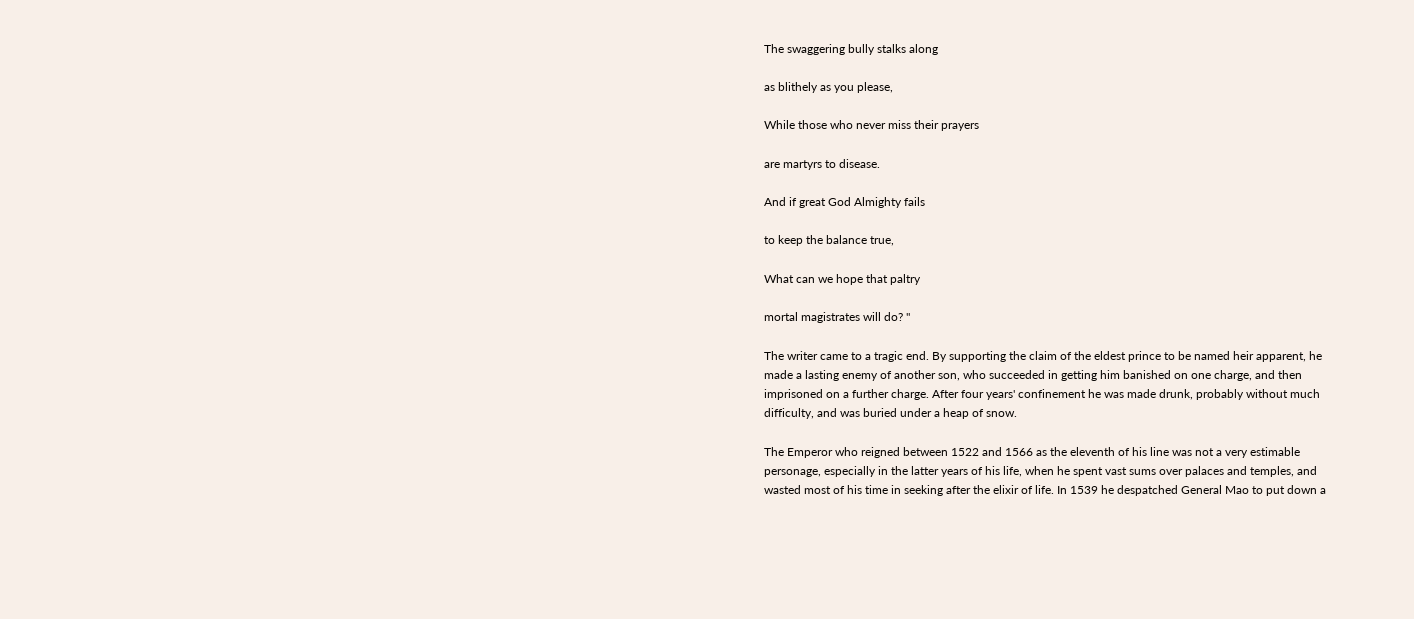The swaggering bully stalks along

as blithely as you please,

While those who never miss their prayers

are martyrs to disease.

And if great God Almighty fails

to keep the balance true,

What can we hope that paltry

mortal magistrates will do? "

The writer came to a tragic end. By supporting the claim of the eldest prince to be named heir apparent, he made a lasting enemy of another son, who succeeded in getting him banished on one charge, and then imprisoned on a further charge. After four years' confinement he was made drunk, probably without much difficulty, and was buried under a heap of snow.

The Emperor who reigned between 1522 and 1566 as the eleventh of his line was not a very estimable personage, especially in the latter years of his life, when he spent vast sums over palaces and temples, and wasted most of his time in seeking after the elixir of life. In 1539 he despatched General Mao to put down a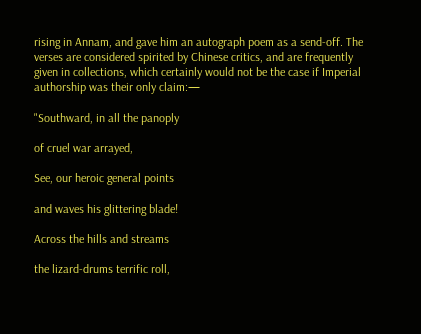rising in Annam, and gave him an autograph poem as a send-off. The verses are considered spirited by Chinese critics, and are frequently given in collections, which certainly would not be the case if Imperial authorship was their only claim:—

"Southward, in all the panoply

of cruel war arrayed,

See, our heroic general points

and waves his glittering blade!

Across the hills and streams

the lizard-drums terrific roll,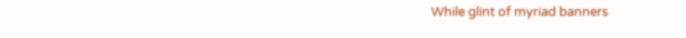While glint of myriad banners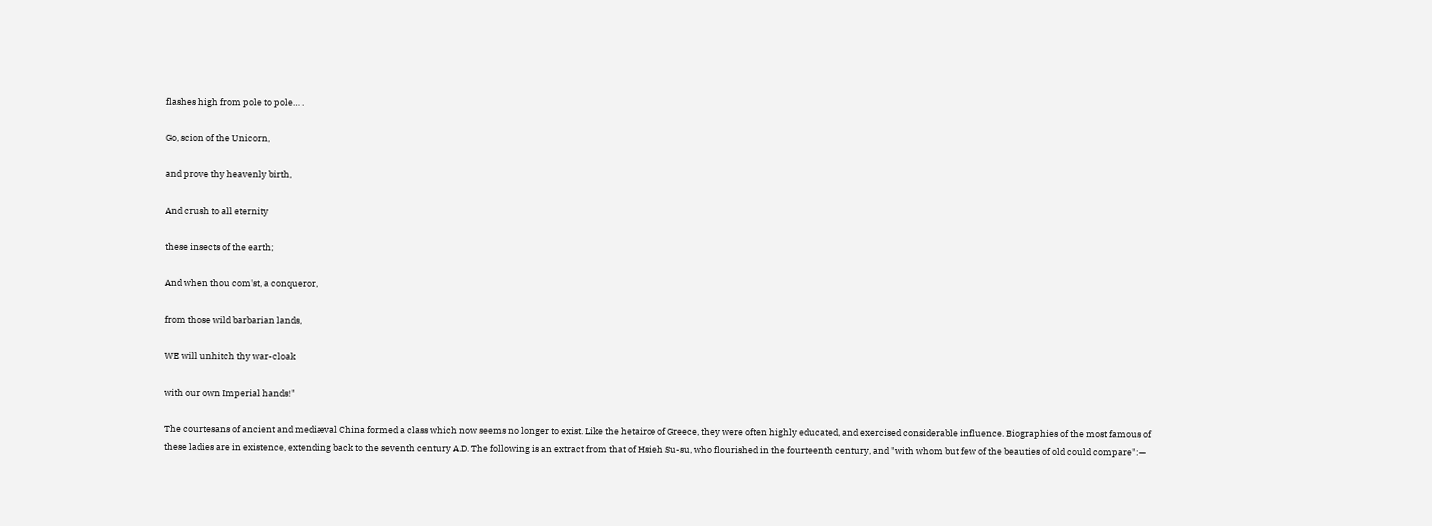flashes high from pole to pole… .

Go, scion of the Unicorn,

and prove thy heavenly birth,

And crush to all eternity

these insects of the earth;

And when thou com'st, a conqueror,

from those wild barbarian lands,

WE will unhitch thy war-cloak

with our own Imperial hands!"

The courtesans of ancient and mediæval China formed a class which now seems no longer to exist. Like the hetairœ of Greece, they were often highly educated, and exercised considerable influence. Biographies of the most famous of these ladies are in existence, extending back to the seventh century A.D. The following is an extract from that of Hsieh Su-su, who flourished in the fourteenth century, and "with whom but few of the beauties of old could compare":—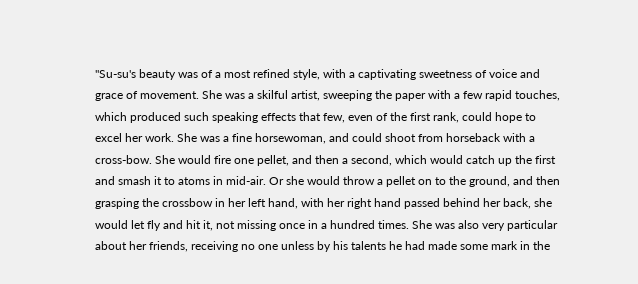"Su-su's beauty was of a most refined style, with a captivating sweetness of voice and grace of movement. She was a skilful artist, sweeping the paper with a few rapid touches, which produced such speaking effects that few, even of the first rank, could hope to excel her work. She was a fine horsewoman, and could shoot from horseback with a cross-bow. She would fire one pellet, and then a second, which would catch up the first and smash it to atoms in mid-air. Or she would throw a pellet on to the ground, and then grasping the crossbow in her left hand, with her right hand passed behind her back, she would let fly and hit it, not missing once in a hundred times. She was also very particular about her friends, receiving no one unless by his talents he had made some mark in the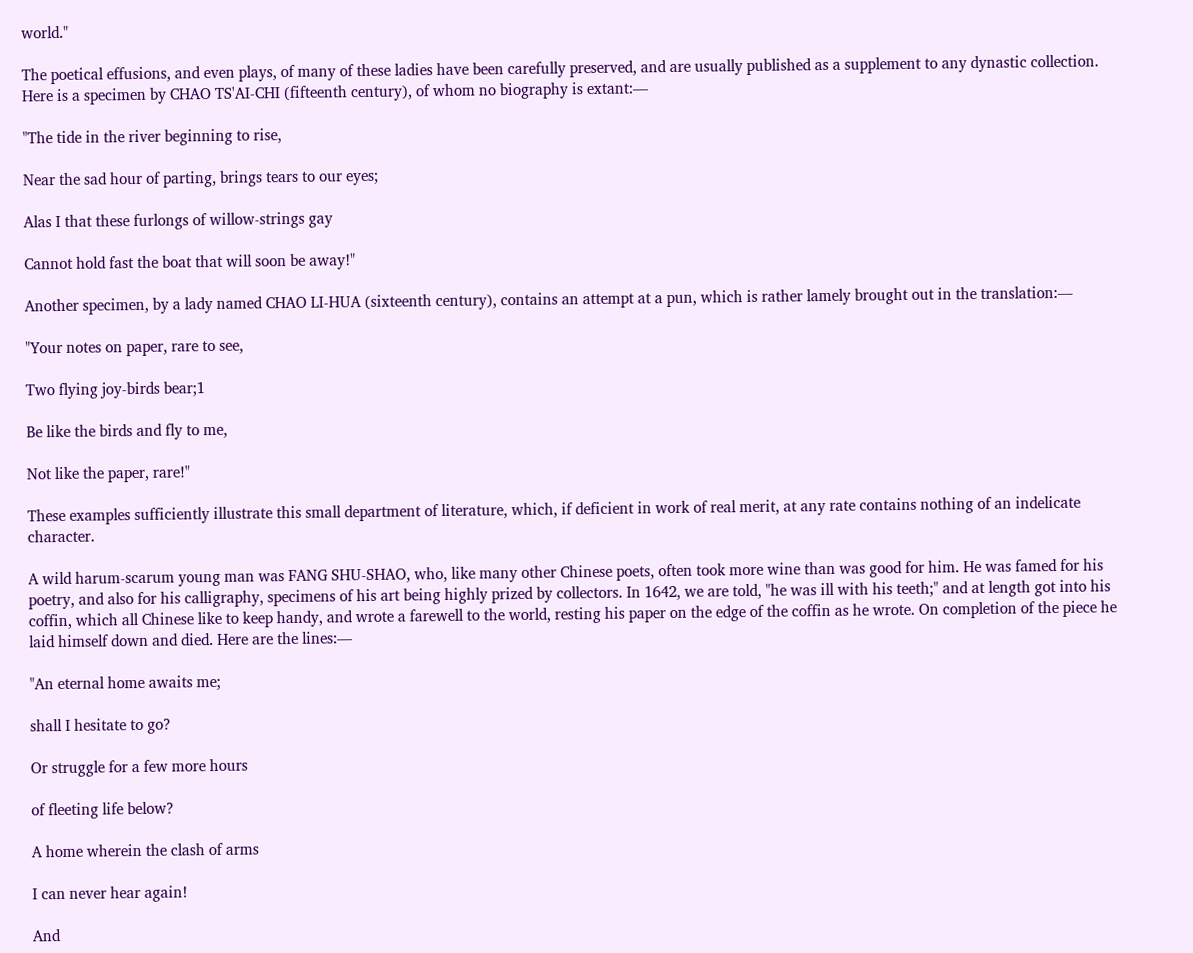world."

The poetical effusions, and even plays, of many of these ladies have been carefully preserved, and are usually published as a supplement to any dynastic collection. Here is a specimen by CHAO TS'AI-CHI (fifteenth century), of whom no biography is extant:—

"The tide in the river beginning to rise,

Near the sad hour of parting, brings tears to our eyes;

Alas I that these furlongs of willow-strings gay

Cannot hold fast the boat that will soon be away!"

Another specimen, by a lady named CHAO LI-HUA (sixteenth century), contains an attempt at a pun, which is rather lamely brought out in the translation:—

"Your notes on paper, rare to see,

Two flying joy-birds bear;1

Be like the birds and fly to me,

Not like the paper, rare!"

These examples sufficiently illustrate this small department of literature, which, if deficient in work of real merit, at any rate contains nothing of an indelicate character.

A wild harum-scarum young man was FANG SHU-SHAO, who, like many other Chinese poets, often took more wine than was good for him. He was famed for his poetry, and also for his calligraphy, specimens of his art being highly prized by collectors. In 1642, we are told, "he was ill with his teeth;" and at length got into his coffin, which all Chinese like to keep handy, and wrote a farewell to the world, resting his paper on the edge of the coffin as he wrote. On completion of the piece he laid himself down and died. Here are the lines:—

"An eternal home awaits me;

shall I hesitate to go?

Or struggle for a few more hours

of fleeting life below?

A home wherein the clash of arms

I can never hear again!

And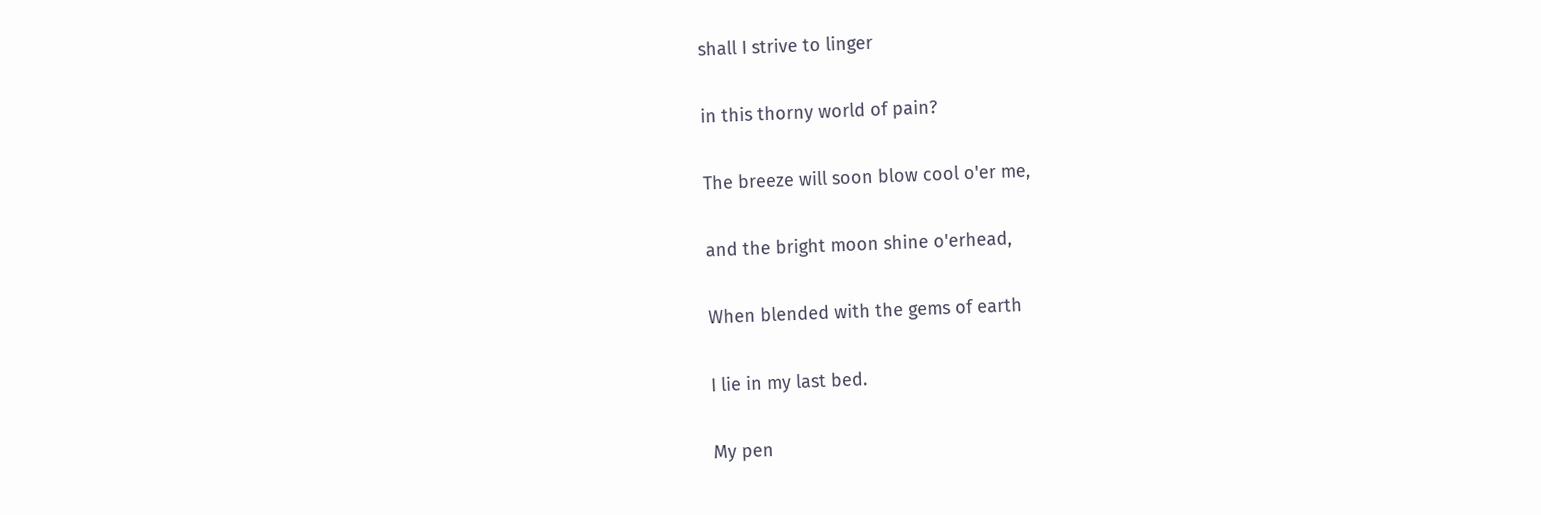shall I strive to linger

in this thorny world of pain?

The breeze will soon blow cool o'er me,

and the bright moon shine o'erhead,

When blended with the gems of earth

I lie in my last bed.

My pen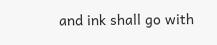and ink shall go with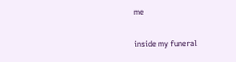me

inside my funeral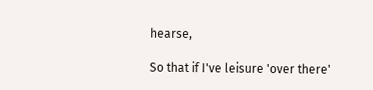hearse,

So that if I've leisure 'over there'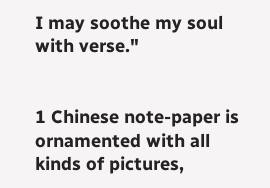I may soothe my soul with verse."


1 Chinese note-paper is ornamented with all kinds of pictures,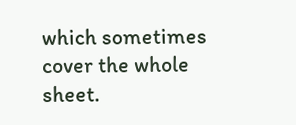which sometimes cover the whole sheet.